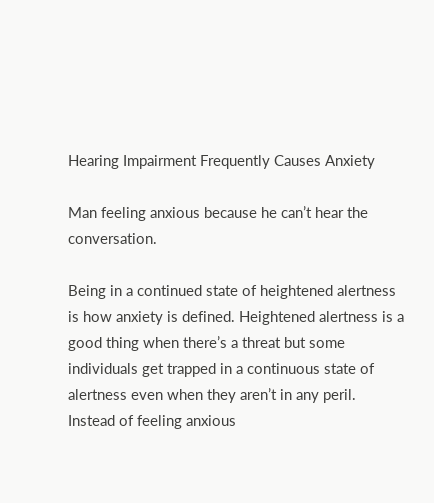Hearing Impairment Frequently Causes Anxiety

Man feeling anxious because he can’t hear the conversation.

Being in a continued state of heightened alertness is how anxiety is defined. Heightened alertness is a good thing when there’s a threat but some individuals get trapped in a continuous state of alertness even when they aren’t in any peril. Instead of feeling anxious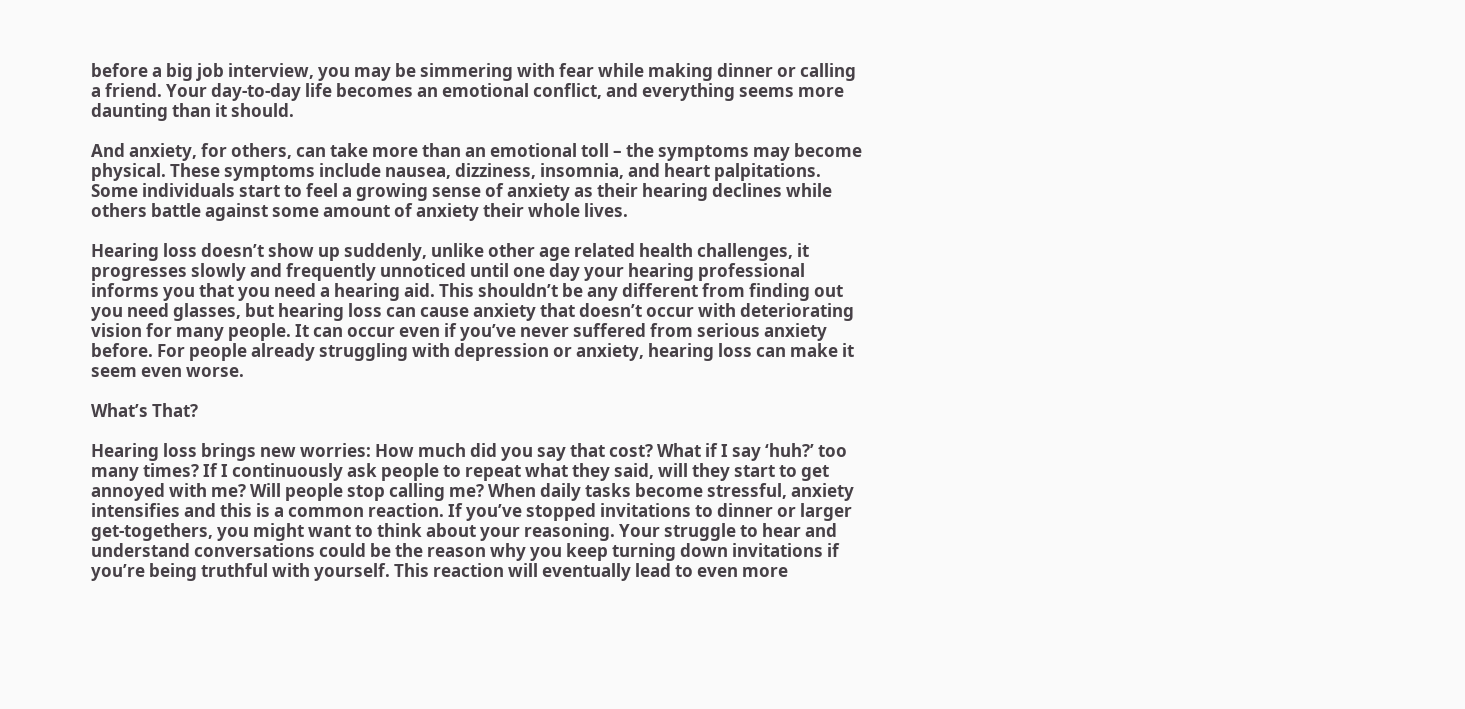before a big job interview, you may be simmering with fear while making dinner or calling a friend. Your day-to-day life becomes an emotional conflict, and everything seems more daunting than it should.

And anxiety, for others, can take more than an emotional toll – the symptoms may become physical. These symptoms include nausea, dizziness, insomnia, and heart palpitations. Some individuals start to feel a growing sense of anxiety as their hearing declines while others battle against some amount of anxiety their whole lives.

Hearing loss doesn’t show up suddenly, unlike other age related health challenges, it progresses slowly and frequently unnoticed until one day your hearing professional informs you that you need a hearing aid. This shouldn’t be any different from finding out you need glasses, but hearing loss can cause anxiety that doesn’t occur with deteriorating vision for many people. It can occur even if you’ve never suffered from serious anxiety before. For people already struggling with depression or anxiety, hearing loss can make it seem even worse.

What’s That?

Hearing loss brings new worries: How much did you say that cost? What if I say ‘huh?’ too many times? If I continuously ask people to repeat what they said, will they start to get annoyed with me? Will people stop calling me? When daily tasks become stressful, anxiety intensifies and this is a common reaction. If you’ve stopped invitations to dinner or larger get-togethers, you might want to think about your reasoning. Your struggle to hear and understand conversations could be the reason why you keep turning down invitations if you’re being truthful with yourself. This reaction will eventually lead to even more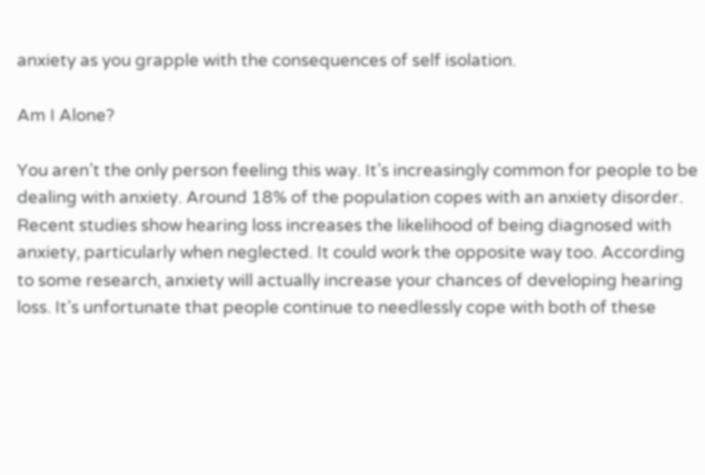anxiety as you grapple with the consequences of self isolation.

Am I Alone?

You aren’t the only person feeling this way. It’s increasingly common for people to be dealing with anxiety. Around 18% of the population copes with an anxiety disorder. Recent studies show hearing loss increases the likelihood of being diagnosed with anxiety, particularly when neglected. It could work the opposite way too. According to some research, anxiety will actually increase your chances of developing hearing loss. It’s unfortunate that people continue to needlessly cope with both of these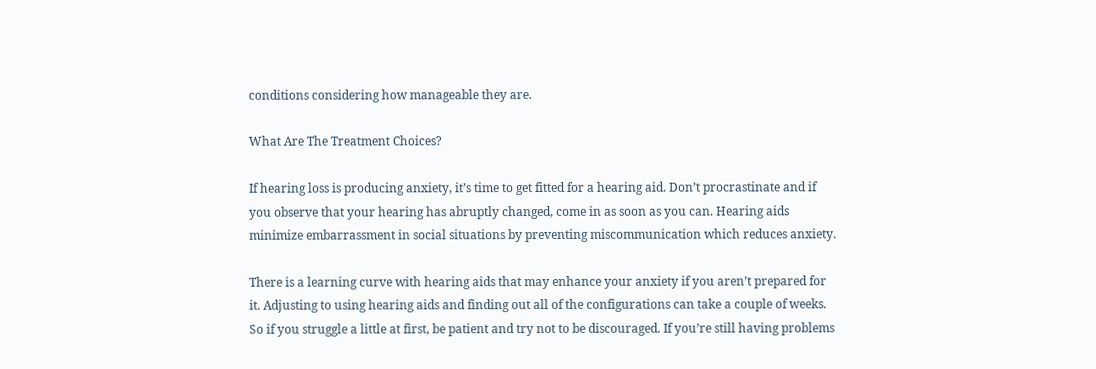conditions considering how manageable they are.

What Are The Treatment Choices?

If hearing loss is producing anxiety, it’s time to get fitted for a hearing aid. Don’t procrastinate and if you observe that your hearing has abruptly changed, come in as soon as you can. Hearing aids minimize embarrassment in social situations by preventing miscommunication which reduces anxiety.

There is a learning curve with hearing aids that may enhance your anxiety if you aren’t prepared for it. Adjusting to using hearing aids and finding out all of the configurations can take a couple of weeks. So if you struggle a little at first, be patient and try not to be discouraged. If you’re still having problems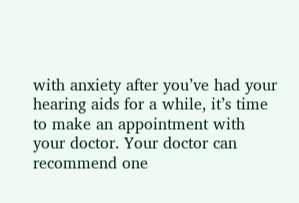with anxiety after you’ve had your hearing aids for a while, it’s time to make an appointment with your doctor. Your doctor can recommend one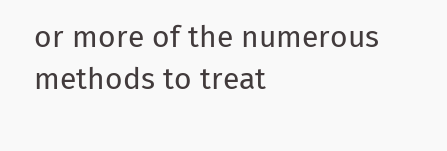or more of the numerous methods to treat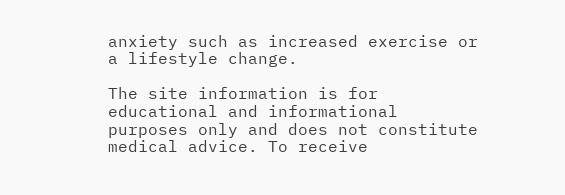anxiety such as increased exercise or a lifestyle change.

The site information is for educational and informational purposes only and does not constitute medical advice. To receive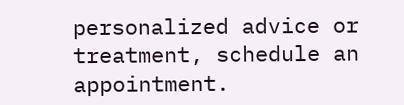personalized advice or treatment, schedule an appointment.